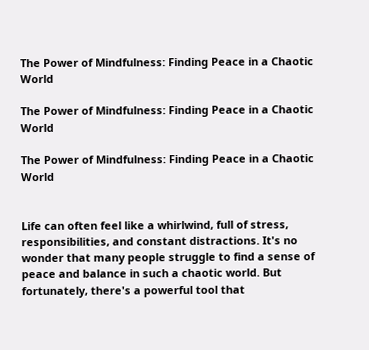The Power of Mindfulness: Finding Peace in a Chaotic World

The Power of Mindfulness: Finding Peace in a Chaotic World

The Power of Mindfulness: Finding Peace in a Chaotic World


Life can often feel like a whirlwind, full of stress, responsibilities, and constant distractions. It's no wonder that many people struggle to find a sense of peace and balance in such a chaotic world. But fortunately, there's a powerful tool that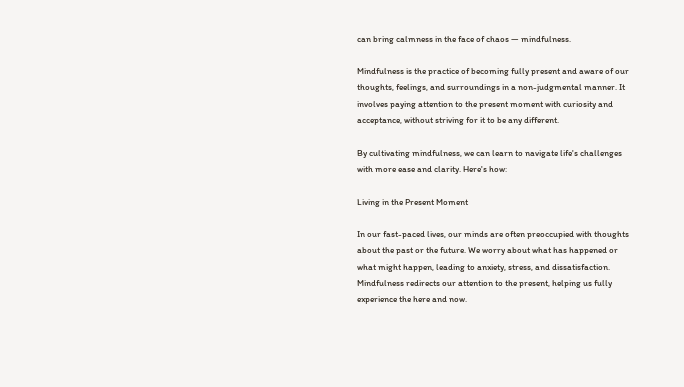can bring calmness in the face of chaos — mindfulness.

Mindfulness is the practice of becoming fully present and aware of our thoughts, feelings, and surroundings in a non-judgmental manner. It involves paying attention to the present moment with curiosity and acceptance, without striving for it to be any different.

By cultivating mindfulness, we can learn to navigate life's challenges with more ease and clarity. Here's how:

Living in the Present Moment

In our fast-paced lives, our minds are often preoccupied with thoughts about the past or the future. We worry about what has happened or what might happen, leading to anxiety, stress, and dissatisfaction. Mindfulness redirects our attention to the present, helping us fully experience the here and now.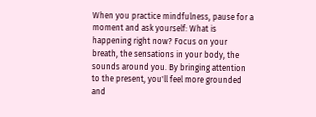When you practice mindfulness, pause for a moment and ask yourself: What is happening right now? Focus on your breath, the sensations in your body, the sounds around you. By bringing attention to the present, you'll feel more grounded and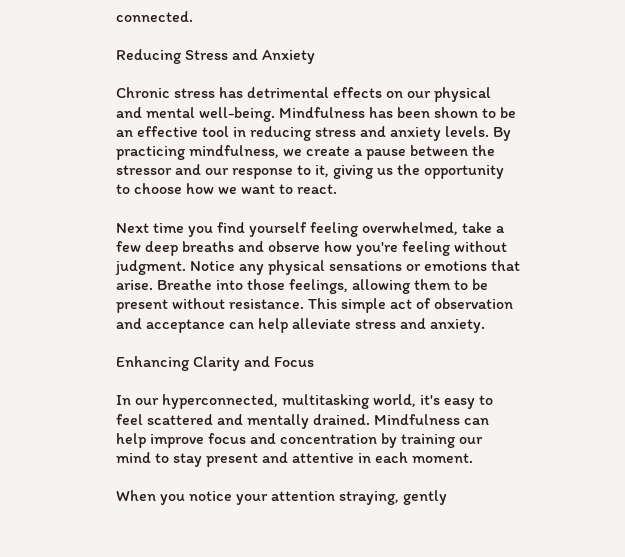connected.

Reducing Stress and Anxiety

Chronic stress has detrimental effects on our physical and mental well-being. Mindfulness has been shown to be an effective tool in reducing stress and anxiety levels. By practicing mindfulness, we create a pause between the stressor and our response to it, giving us the opportunity to choose how we want to react.

Next time you find yourself feeling overwhelmed, take a few deep breaths and observe how you're feeling without judgment. Notice any physical sensations or emotions that arise. Breathe into those feelings, allowing them to be present without resistance. This simple act of observation and acceptance can help alleviate stress and anxiety.

Enhancing Clarity and Focus

In our hyperconnected, multitasking world, it's easy to feel scattered and mentally drained. Mindfulness can help improve focus and concentration by training our mind to stay present and attentive in each moment.

When you notice your attention straying, gently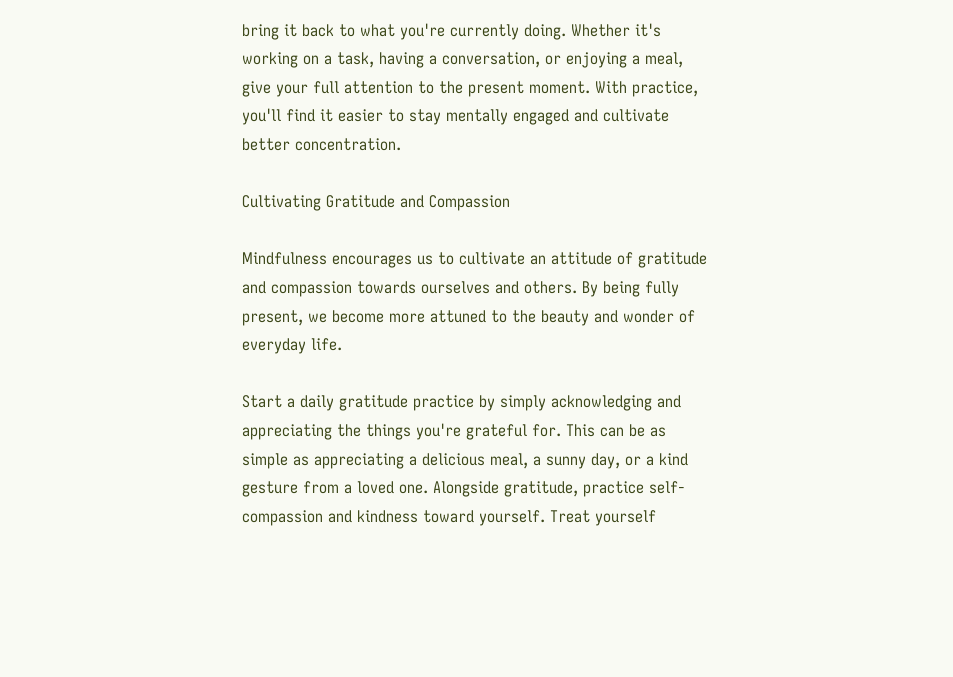bring it back to what you're currently doing. Whether it's working on a task, having a conversation, or enjoying a meal, give your full attention to the present moment. With practice, you'll find it easier to stay mentally engaged and cultivate better concentration.

Cultivating Gratitude and Compassion

Mindfulness encourages us to cultivate an attitude of gratitude and compassion towards ourselves and others. By being fully present, we become more attuned to the beauty and wonder of everyday life.

Start a daily gratitude practice by simply acknowledging and appreciating the things you're grateful for. This can be as simple as appreciating a delicious meal, a sunny day, or a kind gesture from a loved one. Alongside gratitude, practice self-compassion and kindness toward yourself. Treat yourself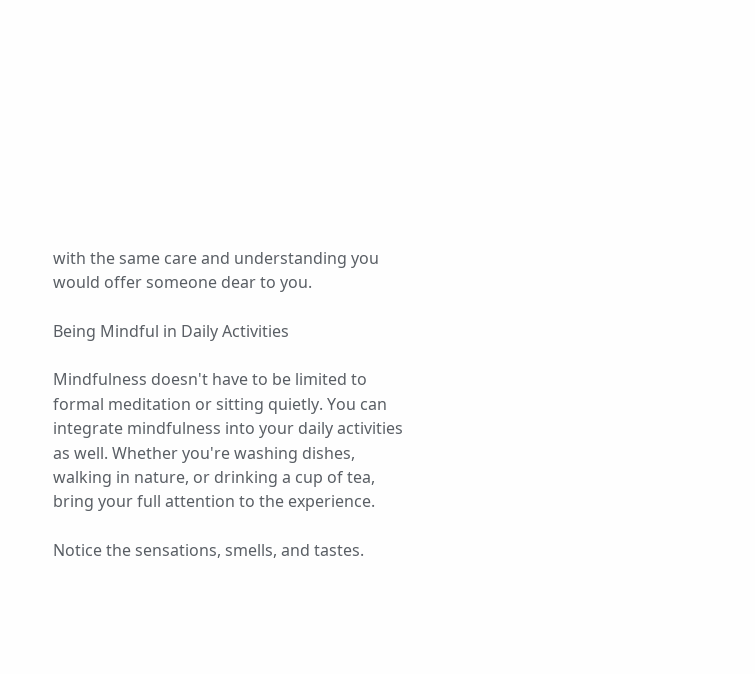with the same care and understanding you would offer someone dear to you.

Being Mindful in Daily Activities

Mindfulness doesn't have to be limited to formal meditation or sitting quietly. You can integrate mindfulness into your daily activities as well. Whether you're washing dishes, walking in nature, or drinking a cup of tea, bring your full attention to the experience.

Notice the sensations, smells, and tastes.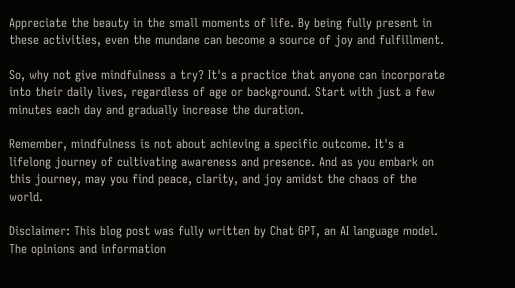Appreciate the beauty in the small moments of life. By being fully present in these activities, even the mundane can become a source of joy and fulfillment.

So, why not give mindfulness a try? It's a practice that anyone can incorporate into their daily lives, regardless of age or background. Start with just a few minutes each day and gradually increase the duration.

Remember, mindfulness is not about achieving a specific outcome. It's a lifelong journey of cultivating awareness and presence. And as you embark on this journey, may you find peace, clarity, and joy amidst the chaos of the world.

Disclaimer: This blog post was fully written by Chat GPT, an AI language model. The opinions and information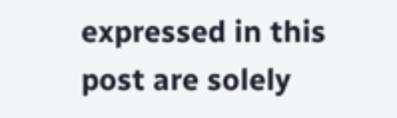expressed in this post are solely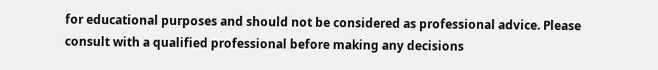for educational purposes and should not be considered as professional advice. Please consult with a qualified professional before making any decisions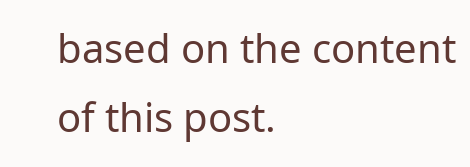based on the content of this post.